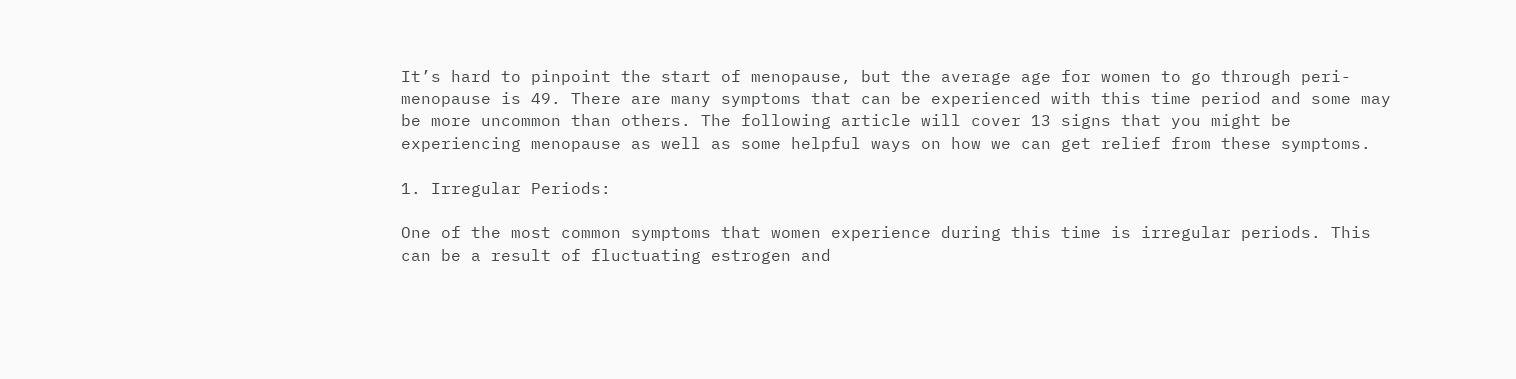It’s hard to pinpoint the start of menopause, but the average age for women to go through peri-menopause is 49. There are many symptoms that can be experienced with this time period and some may be more uncommon than others. The following article will cover 13 signs that you might be experiencing menopause as well as some helpful ways on how we can get relief from these symptoms.

1. Irregular Periods:

One of the most common symptoms that women experience during this time is irregular periods. This can be a result of fluctuating estrogen and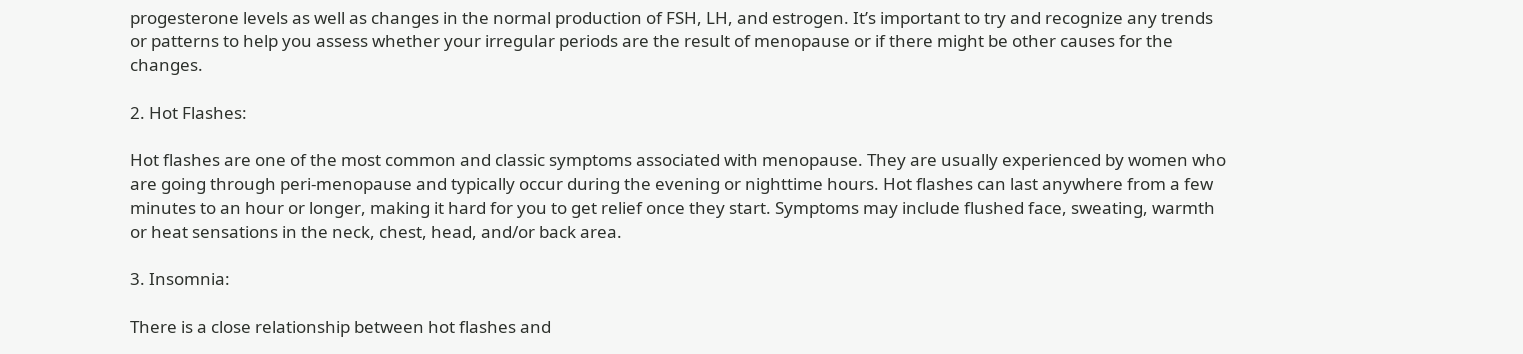progesterone levels as well as changes in the normal production of FSH, LH, and estrogen. It’s important to try and recognize any trends or patterns to help you assess whether your irregular periods are the result of menopause or if there might be other causes for the changes.

2. Hot Flashes:

Hot flashes are one of the most common and classic symptoms associated with menopause. They are usually experienced by women who are going through peri-menopause and typically occur during the evening or nighttime hours. Hot flashes can last anywhere from a few minutes to an hour or longer, making it hard for you to get relief once they start. Symptoms may include flushed face, sweating, warmth or heat sensations in the neck, chest, head, and/or back area.

3. Insomnia:

There is a close relationship between hot flashes and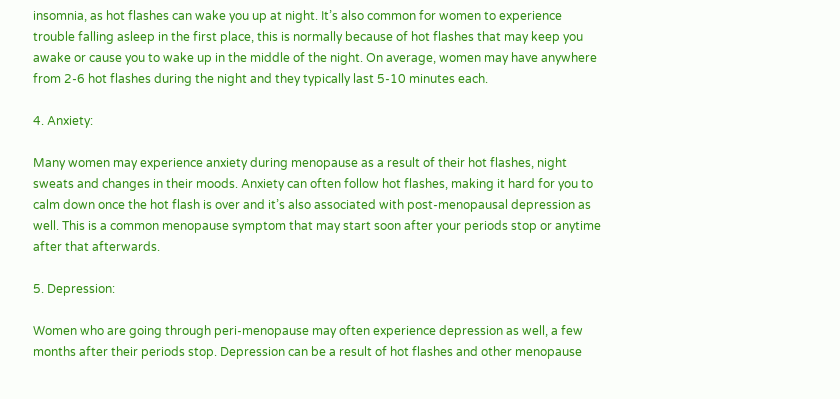insomnia, as hot flashes can wake you up at night. It’s also common for women to experience trouble falling asleep in the first place, this is normally because of hot flashes that may keep you awake or cause you to wake up in the middle of the night. On average, women may have anywhere from 2-6 hot flashes during the night and they typically last 5-10 minutes each.

4. Anxiety:

Many women may experience anxiety during menopause as a result of their hot flashes, night sweats and changes in their moods. Anxiety can often follow hot flashes, making it hard for you to calm down once the hot flash is over and it’s also associated with post-menopausal depression as well. This is a common menopause symptom that may start soon after your periods stop or anytime after that afterwards.

5. Depression:

Women who are going through peri-menopause may often experience depression as well, a few months after their periods stop. Depression can be a result of hot flashes and other menopause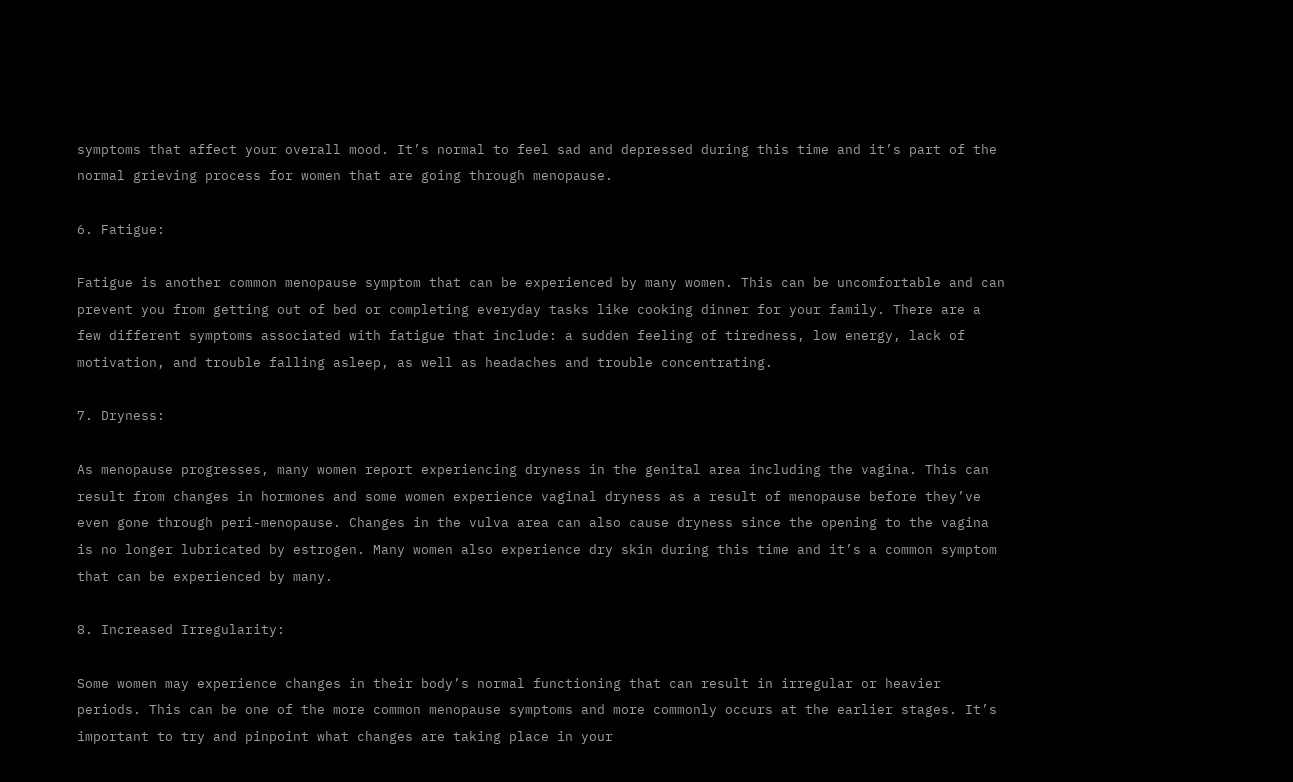symptoms that affect your overall mood. It’s normal to feel sad and depressed during this time and it’s part of the normal grieving process for women that are going through menopause.

6. Fatigue:

Fatigue is another common menopause symptom that can be experienced by many women. This can be uncomfortable and can prevent you from getting out of bed or completing everyday tasks like cooking dinner for your family. There are a few different symptoms associated with fatigue that include: a sudden feeling of tiredness, low energy, lack of motivation, and trouble falling asleep, as well as headaches and trouble concentrating.

7. Dryness:

As menopause progresses, many women report experiencing dryness in the genital area including the vagina. This can result from changes in hormones and some women experience vaginal dryness as a result of menopause before they’ve even gone through peri-menopause. Changes in the vulva area can also cause dryness since the opening to the vagina is no longer lubricated by estrogen. Many women also experience dry skin during this time and it’s a common symptom that can be experienced by many.

8. Increased Irregularity:

Some women may experience changes in their body’s normal functioning that can result in irregular or heavier periods. This can be one of the more common menopause symptoms and more commonly occurs at the earlier stages. It’s important to try and pinpoint what changes are taking place in your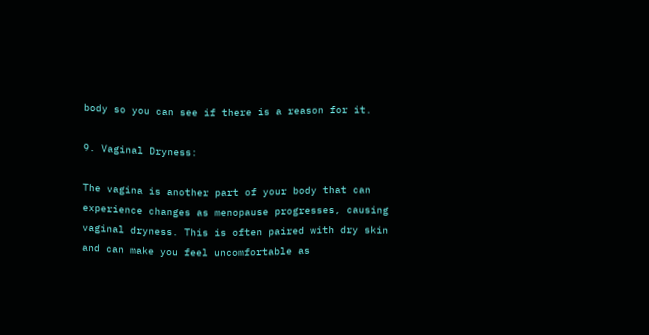body so you can see if there is a reason for it.

9. Vaginal Dryness:

The vagina is another part of your body that can experience changes as menopause progresses, causing vaginal dryness. This is often paired with dry skin and can make you feel uncomfortable as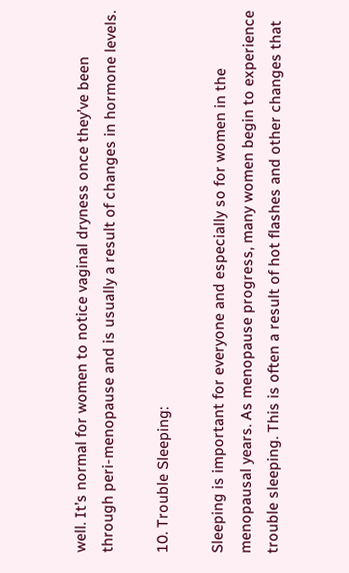well. It’s normal for women to notice vaginal dryness once they’ve been through peri-menopause and is usually a result of changes in hormone levels.

10. Trouble Sleeping:

Sleeping is important for everyone and especially so for women in the menopausal years. As menopause progress, many women begin to experience trouble sleeping. This is often a result of hot flashes and other changes that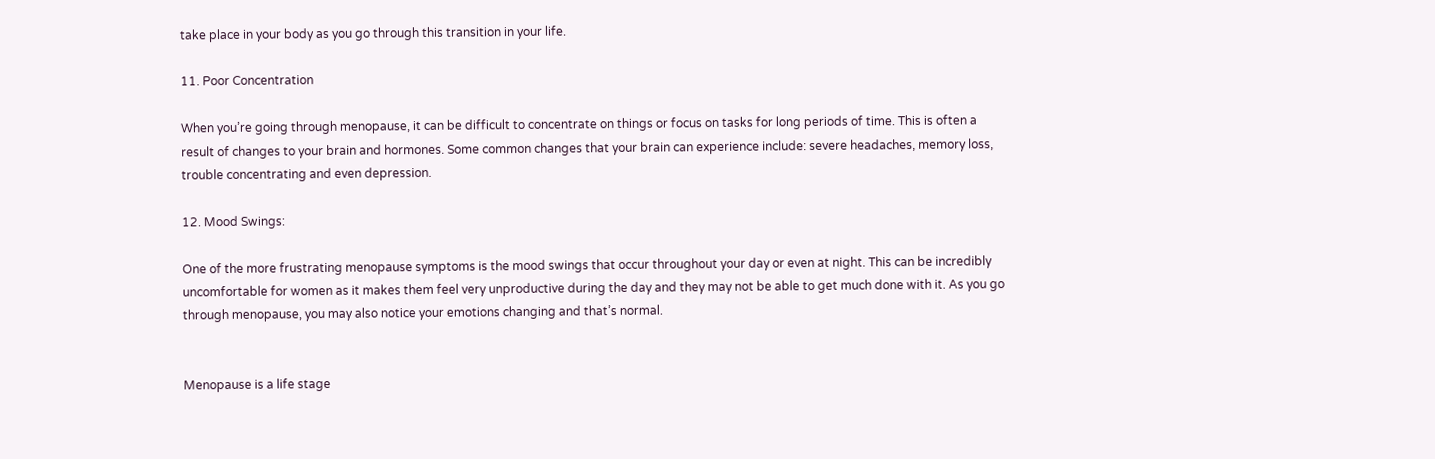take place in your body as you go through this transition in your life.

11. Poor Concentration

When you’re going through menopause, it can be difficult to concentrate on things or focus on tasks for long periods of time. This is often a result of changes to your brain and hormones. Some common changes that your brain can experience include: severe headaches, memory loss, trouble concentrating and even depression.

12. Mood Swings:

One of the more frustrating menopause symptoms is the mood swings that occur throughout your day or even at night. This can be incredibly uncomfortable for women as it makes them feel very unproductive during the day and they may not be able to get much done with it. As you go through menopause, you may also notice your emotions changing and that’s normal.


Menopause is a life stage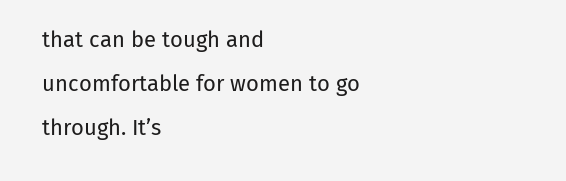that can be tough and uncomfortable for women to go through. It’s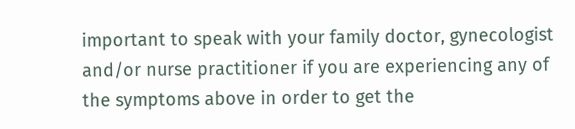important to speak with your family doctor, gynecologist and/or nurse practitioner if you are experiencing any of the symptoms above in order to get the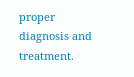proper diagnosis and treatment.